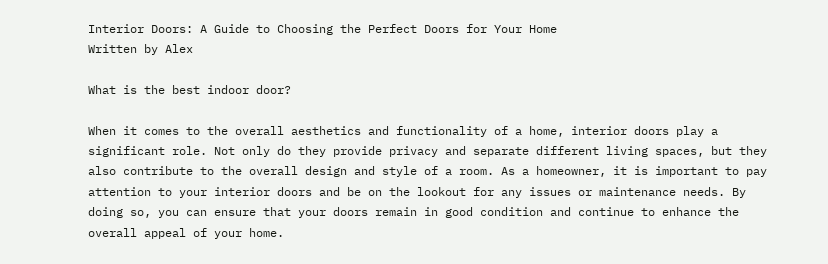Interior Doors: A Guide to Choosing the Perfect Doors for Your Home
Written by Alex

What is the best indoor door?

When it comes to the overall aesthetics and functionality of a home, interior doors play a significant role. Not only do they provide privacy and separate different living spaces, but they also contribute to the overall design and style of a room. As a homeowner, it is important to pay attention to your interior doors and be on the lookout for any issues or maintenance needs. By doing so, you can ensure that your doors remain in good condition and continue to enhance the overall appeal of your home.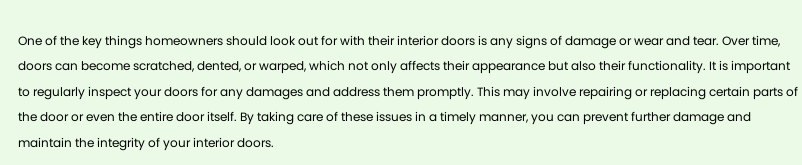One of the key things homeowners should look out for with their interior doors is any signs of damage or wear and tear. Over time, doors can become scratched, dented, or warped, which not only affects their appearance but also their functionality. It is important to regularly inspect your doors for any damages and address them promptly. This may involve repairing or replacing certain parts of the door or even the entire door itself. By taking care of these issues in a timely manner, you can prevent further damage and maintain the integrity of your interior doors.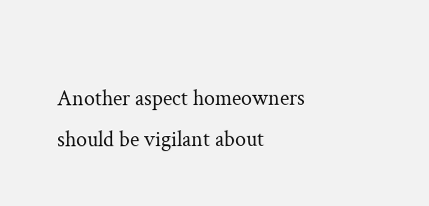Another aspect homeowners should be vigilant about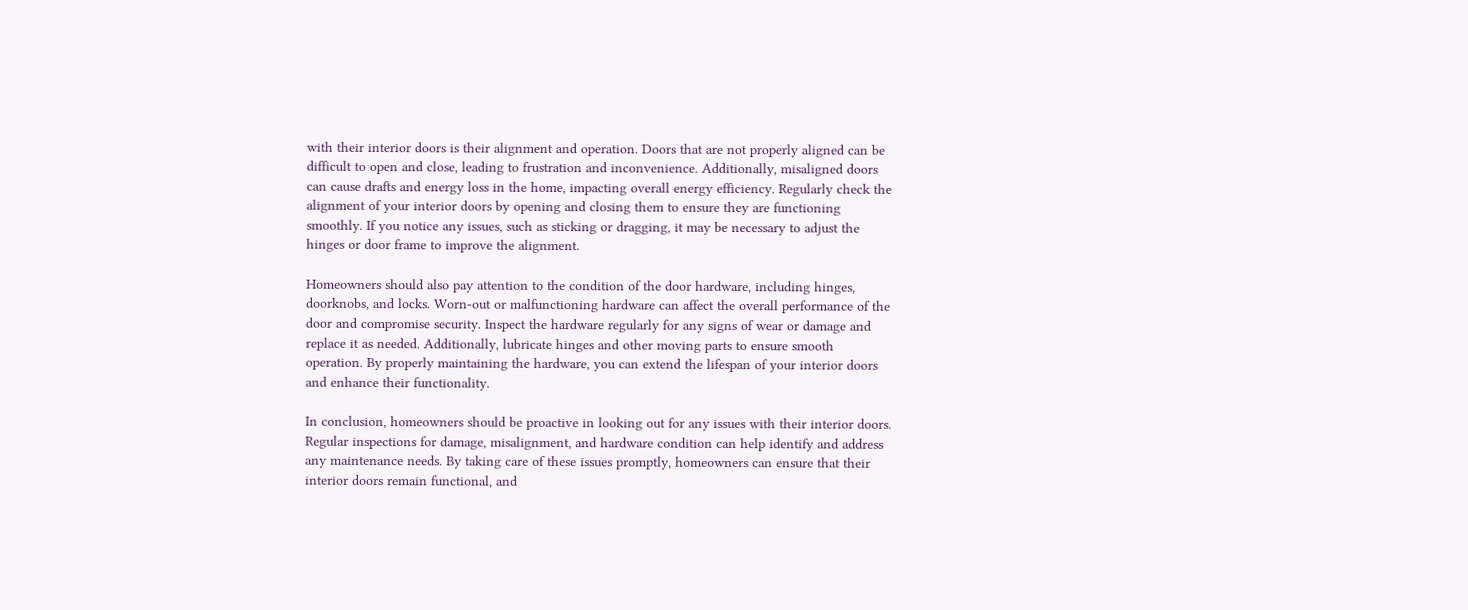with their interior doors is their alignment and operation. Doors that are not properly aligned can be difficult to open and close, leading to frustration and inconvenience. Additionally, misaligned doors can cause drafts and energy loss in the home, impacting overall energy efficiency. Regularly check the alignment of your interior doors by opening and closing them to ensure they are functioning smoothly. If you notice any issues, such as sticking or dragging, it may be necessary to adjust the hinges or door frame to improve the alignment.

Homeowners should also pay attention to the condition of the door hardware, including hinges, doorknobs, and locks. Worn-out or malfunctioning hardware can affect the overall performance of the door and compromise security. Inspect the hardware regularly for any signs of wear or damage and replace it as needed. Additionally, lubricate hinges and other moving parts to ensure smooth operation. By properly maintaining the hardware, you can extend the lifespan of your interior doors and enhance their functionality.

In conclusion, homeowners should be proactive in looking out for any issues with their interior doors. Regular inspections for damage, misalignment, and hardware condition can help identify and address any maintenance needs. By taking care of these issues promptly, homeowners can ensure that their interior doors remain functional, and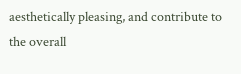aesthetically pleasing, and contribute to the overall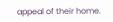appeal of their home.